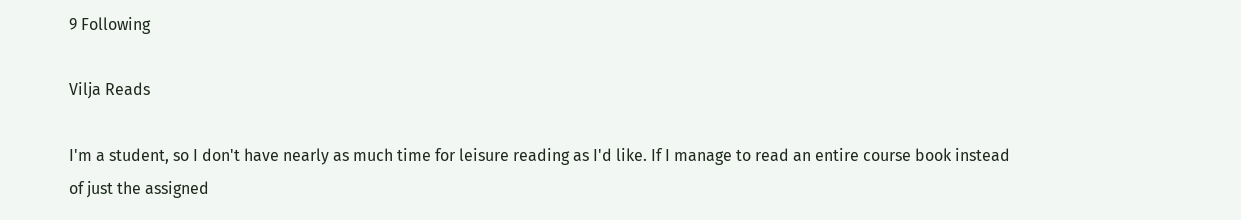9 Following

Vilja Reads

I'm a student, so I don't have nearly as much time for leisure reading as I'd like. If I manage to read an entire course book instead of just the assigned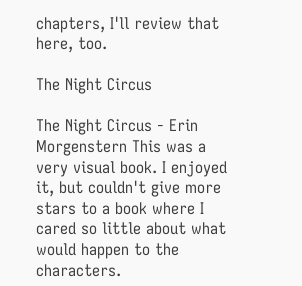chapters, I'll review that here, too.

The Night Circus

The Night Circus - Erin Morgenstern This was a very visual book. I enjoyed it, but couldn't give more stars to a book where I cared so little about what would happen to the characters.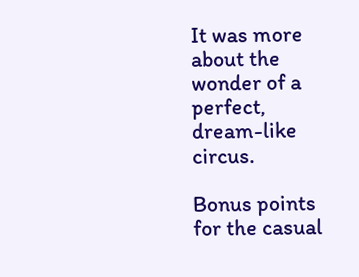It was more about the wonder of a perfect, dream-like circus.

Bonus points for the casual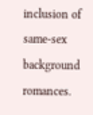inclusion of same-sex background romances.